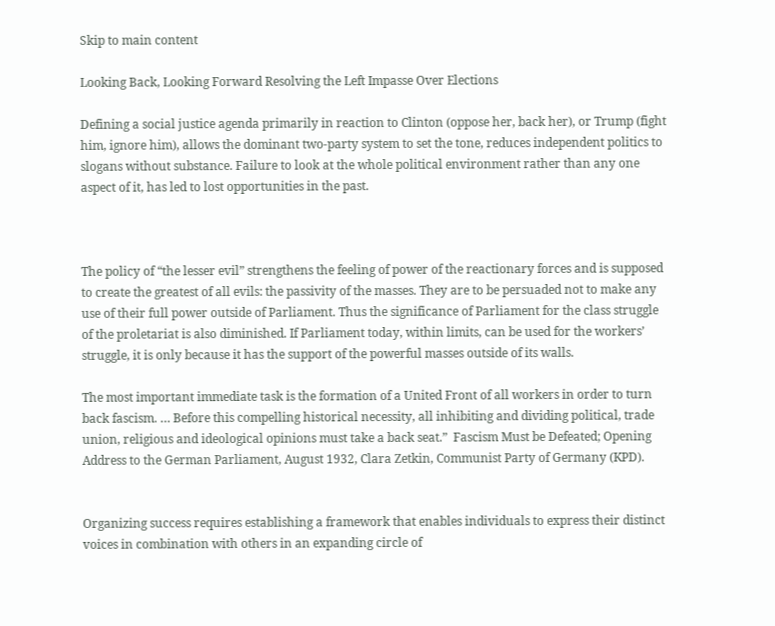Skip to main content

Looking Back, Looking Forward Resolving the Left Impasse Over Elections

Defining a social justice agenda primarily in reaction to Clinton (oppose her, back her), or Trump (fight him, ignore him), allows the dominant two-party system to set the tone, reduces independent politics to slogans without substance. Failure to look at the whole political environment rather than any one aspect of it, has led to lost opportunities in the past.



The policy of “the lesser evil” strengthens the feeling of power of the reactionary forces and is supposed to create the greatest of all evils: the passivity of the masses. They are to be persuaded not to make any use of their full power outside of Parliament. Thus the significance of Parliament for the class struggle of the proletariat is also diminished. If Parliament today, within limits, can be used for the workers’ struggle, it is only because it has the support of the powerful masses outside of its walls.

The most important immediate task is the formation of a United Front of all workers in order to turn back fascism. … Before this compelling historical necessity, all inhibiting and dividing political, trade union, religious and ideological opinions must take a back seat.”  Fascism Must be Defeated; Opening Address to the German Parliament, August 1932, Clara Zetkin, Communist Party of Germany (KPD).


Organizing success requires establishing a framework that enables individuals to express their distinct voices in combination with others in an expanding circle of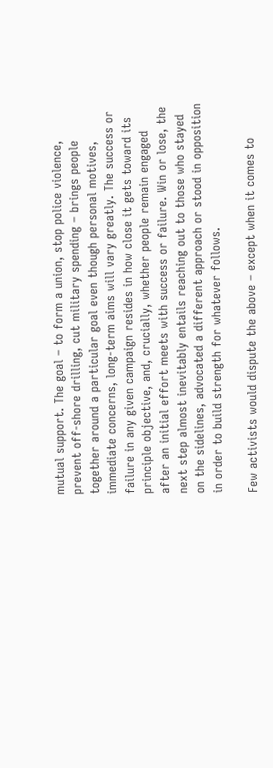mutual support. The goal – to form a union, stop police violence, prevent off-shore drilling, cut military spending – brings people together around a particular goal even though personal motives, immediate concerns, long-term aims will vary greatly. The success or failure in any given campaign resides in how close it gets toward its principle objective, and, crucially, whether people remain engaged after an initial effort meets with success or failure. Win or lose, the next step almost inevitably entails reaching out to those who stayed on the sidelines, advocated a different approach or stood in opposition in order to build strength for whatever follows.

Few activists would dispute the above – except when it comes to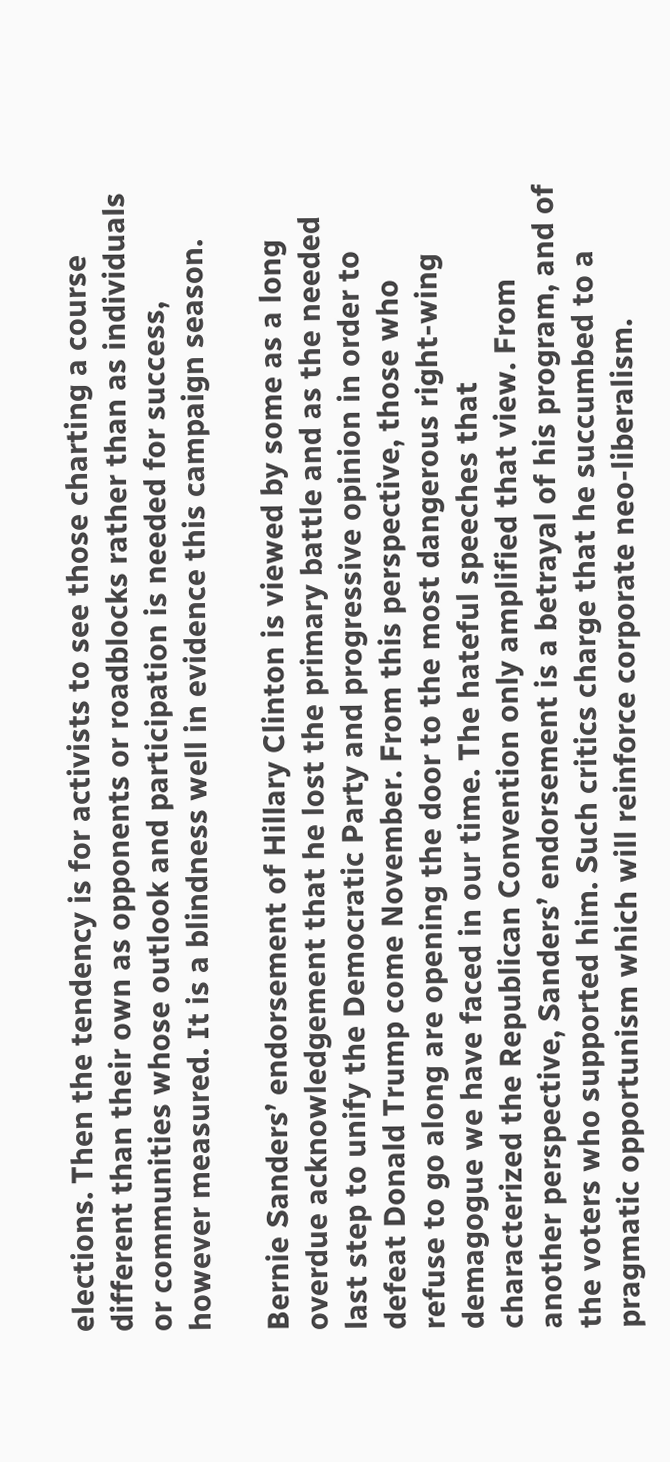elections. Then the tendency is for activists to see those charting a course different than their own as opponents or roadblocks rather than as individuals or communities whose outlook and participation is needed for success, however measured. It is a blindness well in evidence this campaign season.

Bernie Sanders’ endorsement of Hillary Clinton is viewed by some as a long overdue acknowledgement that he lost the primary battle and as the needed last step to unify the Democratic Party and progressive opinion in order to defeat Donald Trump come November. From this perspective, those who refuse to go along are opening the door to the most dangerous right-wing demagogue we have faced in our time. The hateful speeches that characterized the Republican Convention only amplified that view. From another perspective, Sanders’ endorsement is a betrayal of his program, and of the voters who supported him. Such critics charge that he succumbed to a pragmatic opportunism which will reinforce corporate neo-liberalism.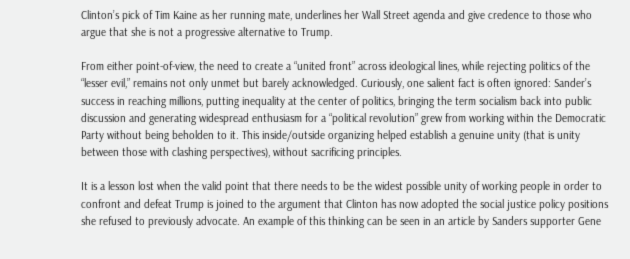Clinton’s pick of Tim Kaine as her running mate, underlines her Wall Street agenda and give credence to those who argue that she is not a progressive alternative to Trump.

From either point-of-view, the need to create a “united front” across ideological lines, while rejecting politics of the “lesser evil,” remains not only unmet but barely acknowledged. Curiously, one salient fact is often ignored: Sander’s success in reaching millions, putting inequality at the center of politics, bringing the term socialism back into public discussion and generating widespread enthusiasm for a “political revolution” grew from working within the Democratic Party without being beholden to it. This inside/outside organizing helped establish a genuine unity (that is unity between those with clashing perspectives), without sacrificing principles.

It is a lesson lost when the valid point that there needs to be the widest possible unity of working people in order to confront and defeat Trump is joined to the argument that Clinton has now adopted the social justice policy positions she refused to previously advocate. An example of this thinking can be seen in an article by Sanders supporter Gene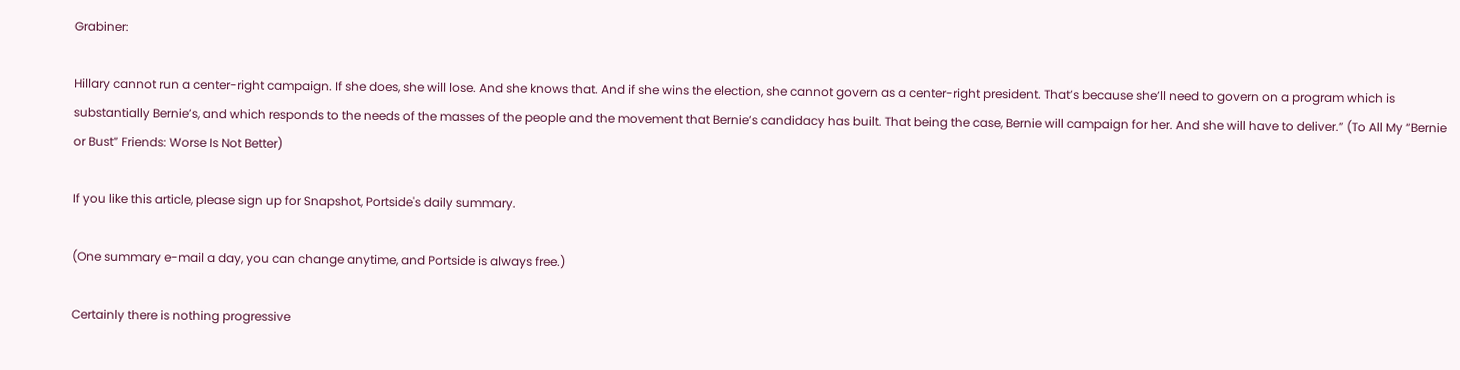Grabiner:

Hillary cannot run a center-right campaign. If she does, she will lose. And she knows that. And if she wins the election, she cannot govern as a center-right president. That’s because she’ll need to govern on a program which is substantially Bernie’s, and which responds to the needs of the masses of the people and the movement that Bernie’s candidacy has built. That being the case, Bernie will campaign for her. And she will have to deliver.” (To All My “Bernie or Bust” Friends: Worse Is Not Better)

If you like this article, please sign up for Snapshot, Portside's daily summary.

(One summary e-mail a day, you can change anytime, and Portside is always free.)

Certainly there is nothing progressive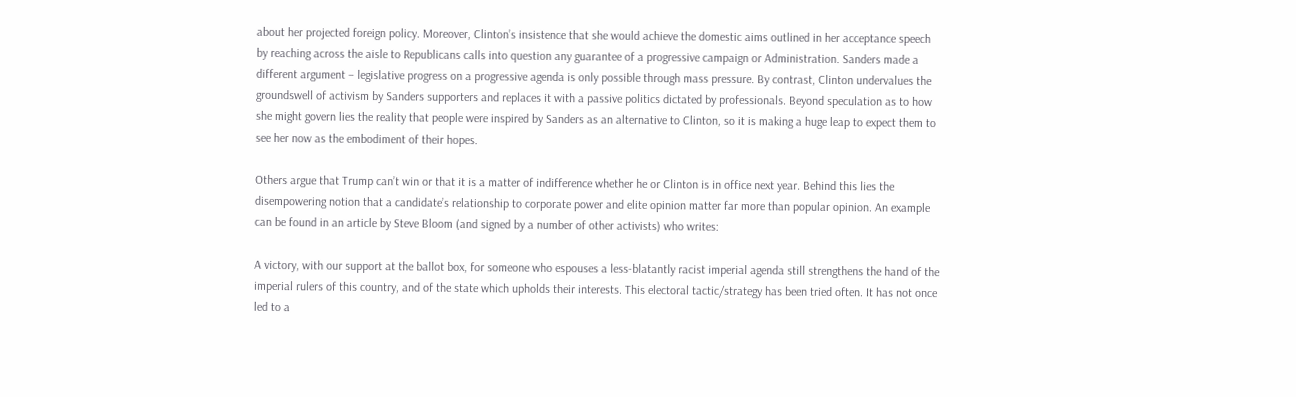about her projected foreign policy. Moreover, Clinton’s insistence that she would achieve the domestic aims outlined in her acceptance speech by reaching across the aisle to Republicans calls into question any guarantee of a progressive campaign or Administration. Sanders made a different argument – legislative progress on a progressive agenda is only possible through mass pressure. By contrast, Clinton undervalues the groundswell of activism by Sanders supporters and replaces it with a passive politics dictated by professionals. Beyond speculation as to how she might govern lies the reality that people were inspired by Sanders as an alternative to Clinton, so it is making a huge leap to expect them to see her now as the embodiment of their hopes.

Others argue that Trump can’t win or that it is a matter of indifference whether he or Clinton is in office next year. Behind this lies the disempowering notion that a candidate’s relationship to corporate power and elite opinion matter far more than popular opinion. An example can be found in an article by Steve Bloom (and signed by a number of other activists) who writes:

A victory, with our support at the ballot box, for someone who espouses a less-blatantly racist imperial agenda still strengthens the hand of the imperial rulers of this country, and of the state which upholds their interests. This electoral tactic/strategy has been tried often. It has not once led to a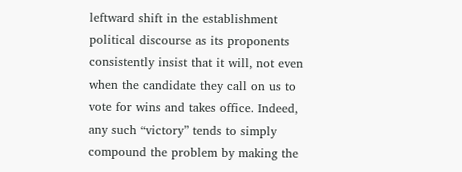leftward shift in the establishment political discourse as its proponents consistently insist that it will, not even when the candidate they call on us to vote for wins and takes office. Indeed, any such “victory” tends to simply compound the problem by making the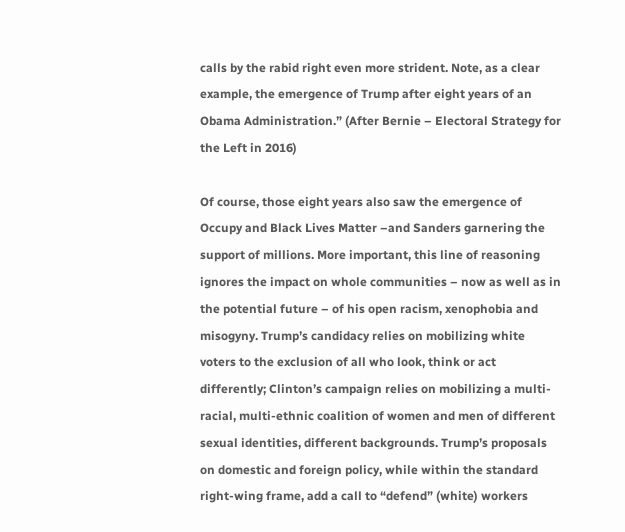calls by the rabid right even more strident. Note, as a clear example, the emergence of Trump after eight years of an Obama Administration.” (After Bernie – Electoral Strategy for the Left in 2016)

Of course, those eight years also saw the emergence of Occupy and Black Lives Matter –and Sanders garnering the support of millions. More important, this line of reasoning ignores the impact on whole communities – now as well as in the potential future – of his open racism, xenophobia and misogyny. Trump’s candidacy relies on mobilizing white voters to the exclusion of all who look, think or act differently; Clinton’s campaign relies on mobilizing a multi-racial, multi-ethnic coalition of women and men of different sexual identities, different backgrounds. Trump’s proposals on domestic and foreign policy, while within the standard right-wing frame, add a call to “defend” (white) workers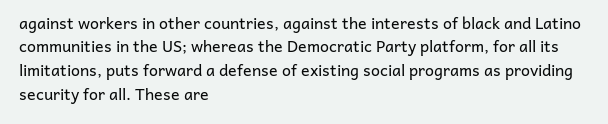against workers in other countries, against the interests of black and Latino communities in the US; whereas the Democratic Party platform, for all its limitations, puts forward a defense of existing social programs as providing security for all. These are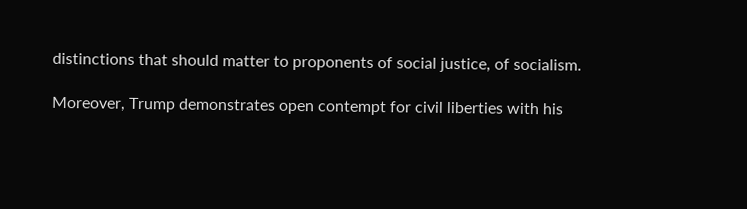distinctions that should matter to proponents of social justice, of socialism.

Moreover, Trump demonstrates open contempt for civil liberties with his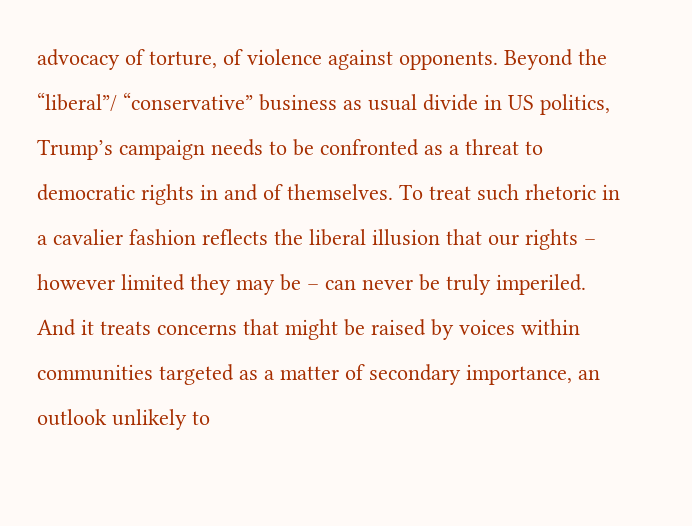advocacy of torture, of violence against opponents. Beyond the “liberal”/ “conservative” business as usual divide in US politics, Trump’s campaign needs to be confronted as a threat to democratic rights in and of themselves. To treat such rhetoric in a cavalier fashion reflects the liberal illusion that our rights – however limited they may be – can never be truly imperiled. And it treats concerns that might be raised by voices within communities targeted as a matter of secondary importance, an outlook unlikely to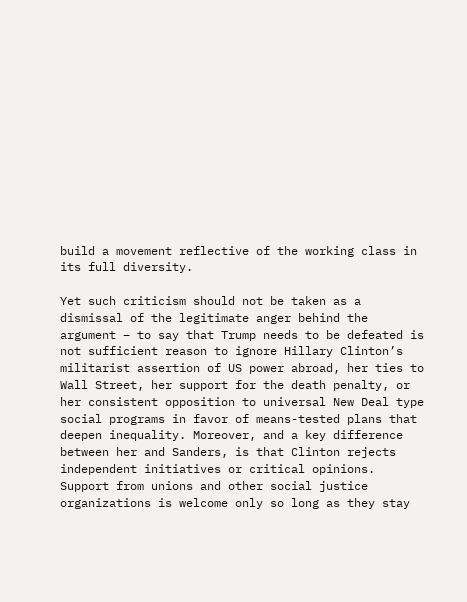build a movement reflective of the working class in its full diversity.

Yet such criticism should not be taken as a dismissal of the legitimate anger behind the argument – to say that Trump needs to be defeated is not sufficient reason to ignore Hillary Clinton’s militarist assertion of US power abroad, her ties to Wall Street, her support for the death penalty, or her consistent opposition to universal New Deal type social programs in favor of means-tested plans that deepen inequality. Moreover, and a key difference between her and Sanders, is that Clinton rejects independent initiatives or critical opinions. Support from unions and other social justice organizations is welcome only so long as they stay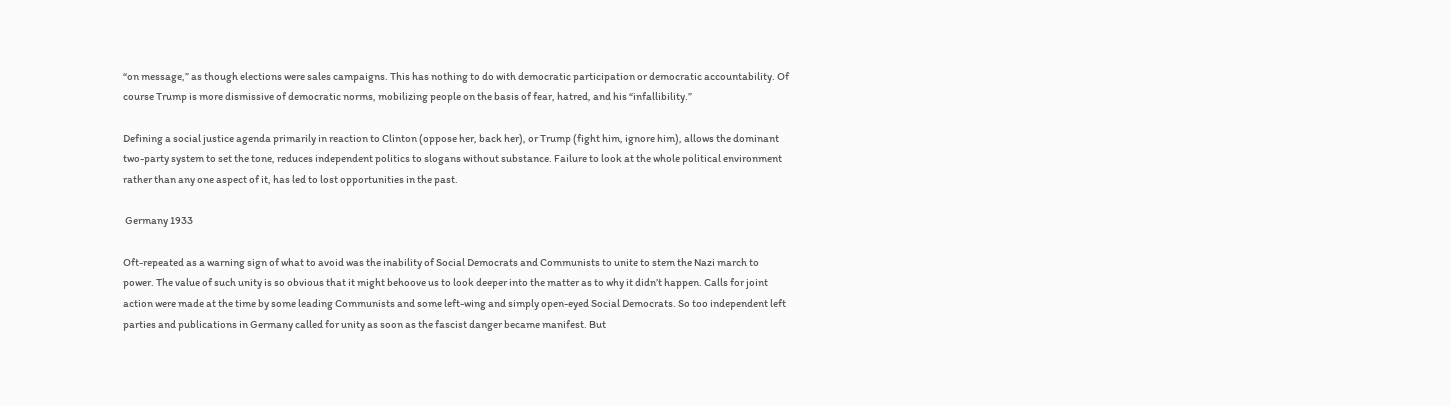“on message,” as though elections were sales campaigns. This has nothing to do with democratic participation or democratic accountability. Of course Trump is more dismissive of democratic norms, mobilizing people on the basis of fear, hatred, and his “infallibility.”

Defining a social justice agenda primarily in reaction to Clinton (oppose her, back her), or Trump (fight him, ignore him), allows the dominant two-party system to set the tone, reduces independent politics to slogans without substance. Failure to look at the whole political environment rather than any one aspect of it, has led to lost opportunities in the past.

 Germany 1933

Oft-repeated as a warning sign of what to avoid was the inability of Social Democrats and Communists to unite to stem the Nazi march to power. The value of such unity is so obvious that it might behoove us to look deeper into the matter as to why it didn’t happen. Calls for joint action were made at the time by some leading Communists and some left-wing and simply open-eyed Social Democrats. So too independent left parties and publications in Germany called for unity as soon as the fascist danger became manifest. But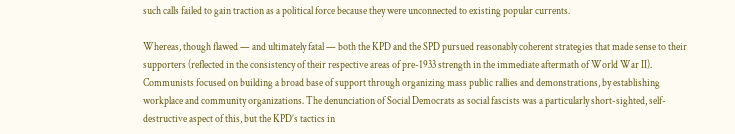such calls failed to gain traction as a political force because they were unconnected to existing popular currents.

Whereas, though flawed — and ultimately fatal — both the KPD and the SPD pursued reasonably coherent strategies that made sense to their supporters (reflected in the consistency of their respective areas of pre-1933 strength in the immediate aftermath of World War II). Communists focused on building a broad base of support through organizing mass public rallies and demonstrations, by establishing workplace and community organizations. The denunciation of Social Democrats as social fascists was a particularly short-sighted, self-destructive aspect of this, but the KPD’s tactics in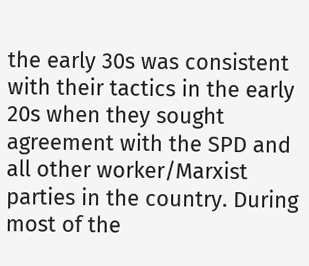the early 30s was consistent with their tactics in the early 20s when they sought agreement with the SPD and all other worker/Marxist parties in the country. During most of the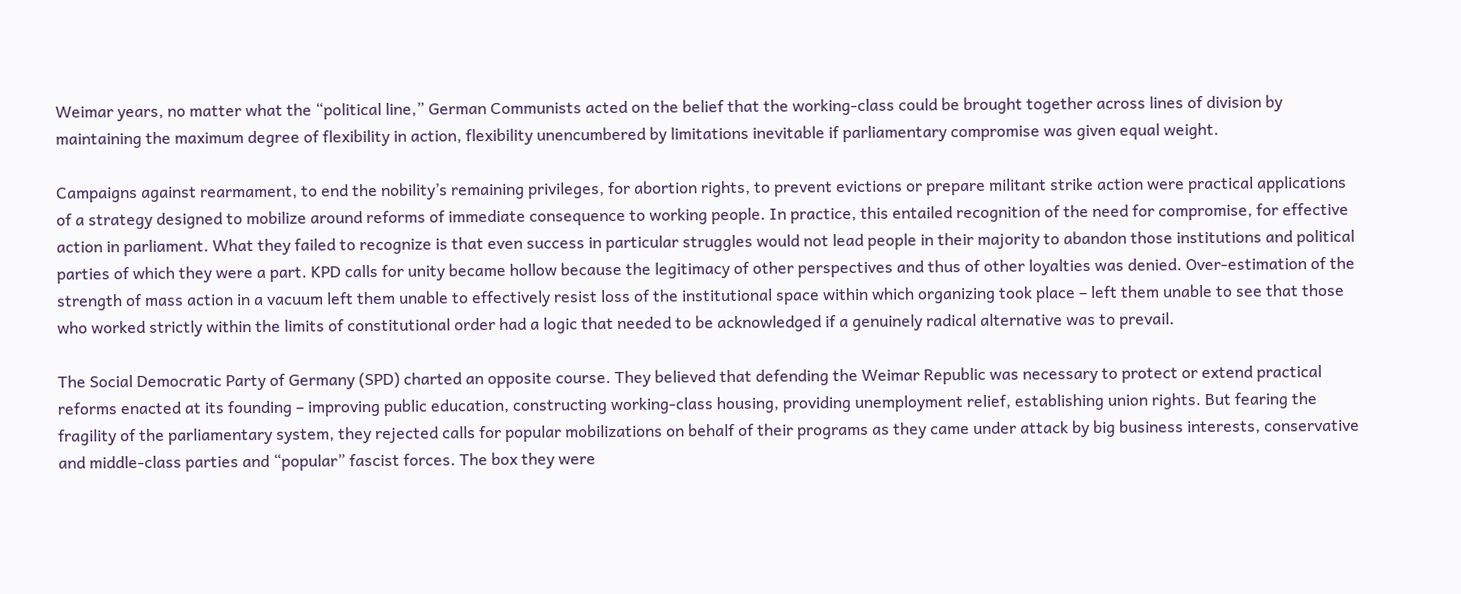Weimar years, no matter what the “political line,” German Communists acted on the belief that the working-class could be brought together across lines of division by maintaining the maximum degree of flexibility in action, flexibility unencumbered by limitations inevitable if parliamentary compromise was given equal weight.

Campaigns against rearmament, to end the nobility’s remaining privileges, for abortion rights, to prevent evictions or prepare militant strike action were practical applications of a strategy designed to mobilize around reforms of immediate consequence to working people. In practice, this entailed recognition of the need for compromise, for effective action in parliament. What they failed to recognize is that even success in particular struggles would not lead people in their majority to abandon those institutions and political parties of which they were a part. KPD calls for unity became hollow because the legitimacy of other perspectives and thus of other loyalties was denied. Over-estimation of the strength of mass action in a vacuum left them unable to effectively resist loss of the institutional space within which organizing took place – left them unable to see that those who worked strictly within the limits of constitutional order had a logic that needed to be acknowledged if a genuinely radical alternative was to prevail.

The Social Democratic Party of Germany (SPD) charted an opposite course. They believed that defending the Weimar Republic was necessary to protect or extend practical reforms enacted at its founding – improving public education, constructing working-class housing, providing unemployment relief, establishing union rights. But fearing the fragility of the parliamentary system, they rejected calls for popular mobilizations on behalf of their programs as they came under attack by big business interests, conservative and middle-class parties and “popular” fascist forces. The box they were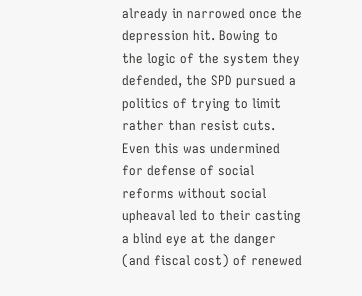already in narrowed once the depression hit. Bowing to the logic of the system they defended, the SPD pursued a politics of trying to limit rather than resist cuts. Even this was undermined for defense of social reforms without social upheaval led to their casting a blind eye at the danger (and fiscal cost) of renewed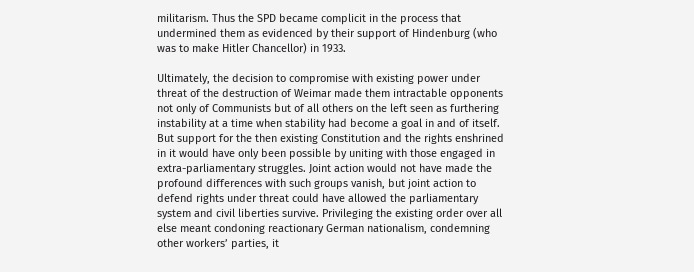militarism. Thus the SPD became complicit in the process that undermined them as evidenced by their support of Hindenburg (who was to make Hitler Chancellor) in 1933.

Ultimately, the decision to compromise with existing power under threat of the destruction of Weimar made them intractable opponents not only of Communists but of all others on the left seen as furthering instability at a time when stability had become a goal in and of itself. But support for the then existing Constitution and the rights enshrined in it would have only been possible by uniting with those engaged in extra-parliamentary struggles. Joint action would not have made the profound differences with such groups vanish, but joint action to defend rights under threat could have allowed the parliamentary system and civil liberties survive. Privileging the existing order over all else meant condoning reactionary German nationalism, condemning other workers’ parties, it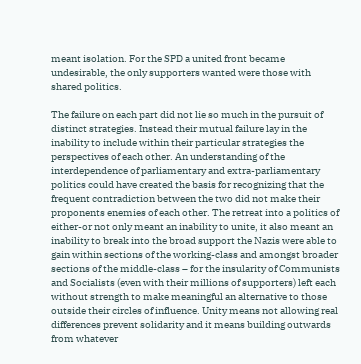meant isolation. For the SPD a united front became undesirable, the only supporters wanted were those with shared politics.

The failure on each part did not lie so much in the pursuit of distinct strategies. Instead their mutual failure lay in the inability to include within their particular strategies the perspectives of each other. An understanding of the interdependence of parliamentary and extra-parliamentary politics could have created the basis for recognizing that the frequent contradiction between the two did not make their proponents enemies of each other. The retreat into a politics of either-or not only meant an inability to unite, it also meant an inability to break into the broad support the Nazis were able to gain within sections of the working-class and amongst broader sections of the middle-class – for the insularity of Communists and Socialists (even with their millions of supporters) left each without strength to make meaningful an alternative to those outside their circles of influence. Unity means not allowing real differences prevent solidarity and it means building outwards from whatever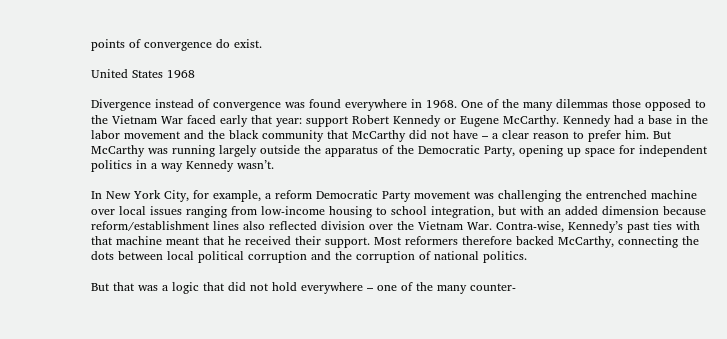points of convergence do exist.

United States 1968

Divergence instead of convergence was found everywhere in 1968. One of the many dilemmas those opposed to the Vietnam War faced early that year: support Robert Kennedy or Eugene McCarthy. Kennedy had a base in the labor movement and the black community that McCarthy did not have – a clear reason to prefer him. But McCarthy was running largely outside the apparatus of the Democratic Party, opening up space for independent politics in a way Kennedy wasn’t.

In New York City, for example, a reform Democratic Party movement was challenging the entrenched machine over local issues ranging from low-income housing to school integration, but with an added dimension because reform/establishment lines also reflected division over the Vietnam War. Contra-wise, Kennedy’s past ties with that machine meant that he received their support. Most reformers therefore backed McCarthy, connecting the dots between local political corruption and the corruption of national politics.

But that was a logic that did not hold everywhere – one of the many counter-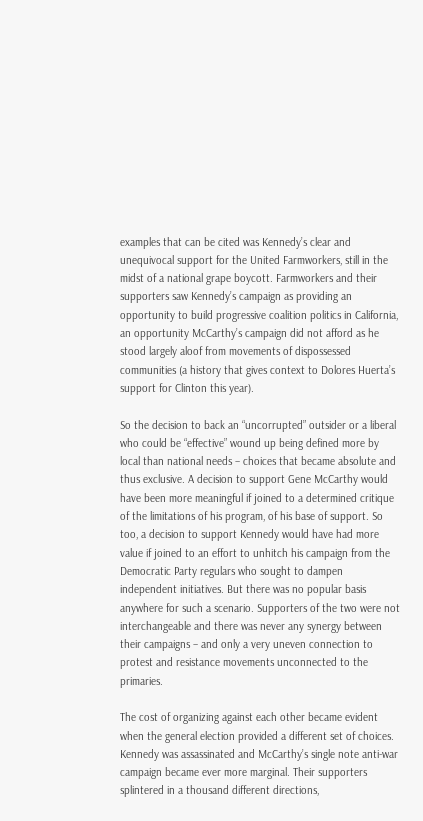examples that can be cited was Kennedy’s clear and unequivocal support for the United Farmworkers, still in the midst of a national grape boycott. Farmworkers and their supporters saw Kennedy’s campaign as providing an opportunity to build progressive coalition politics in California, an opportunity McCarthy’s campaign did not afford as he stood largely aloof from movements of dispossessed communities (a history that gives context to Dolores Huerta’s support for Clinton this year).

So the decision to back an “uncorrupted” outsider or a liberal who could be “effective” wound up being defined more by local than national needs – choices that became absolute and thus exclusive. A decision to support Gene McCarthy would have been more meaningful if joined to a determined critique of the limitations of his program, of his base of support. So too, a decision to support Kennedy would have had more value if joined to an effort to unhitch his campaign from the Democratic Party regulars who sought to dampen independent initiatives. But there was no popular basis anywhere for such a scenario. Supporters of the two were not interchangeable and there was never any synergy between their campaigns – and only a very uneven connection to protest and resistance movements unconnected to the primaries.

The cost of organizing against each other became evident when the general election provided a different set of choices. Kennedy was assassinated and McCarthy’s single note anti-war campaign became ever more marginal. Their supporters splintered in a thousand different directions,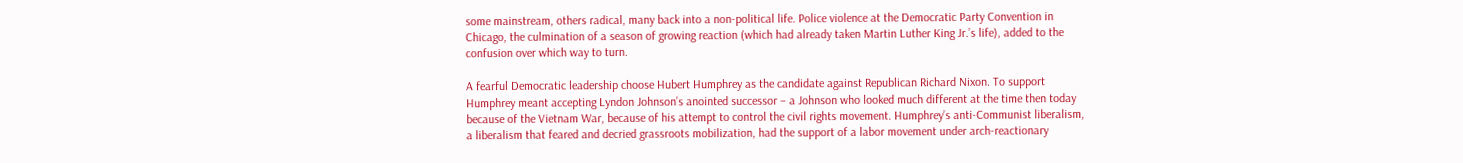some mainstream, others radical, many back into a non-political life. Police violence at the Democratic Party Convention in Chicago, the culmination of a season of growing reaction (which had already taken Martin Luther King Jr.’s life), added to the confusion over which way to turn.

A fearful Democratic leadership choose Hubert Humphrey as the candidate against Republican Richard Nixon. To support Humphrey meant accepting Lyndon Johnson’s anointed successor – a Johnson who looked much different at the time then today because of the Vietnam War, because of his attempt to control the civil rights movement. Humphrey’s anti-Communist liberalism, a liberalism that feared and decried grassroots mobilization, had the support of a labor movement under arch-reactionary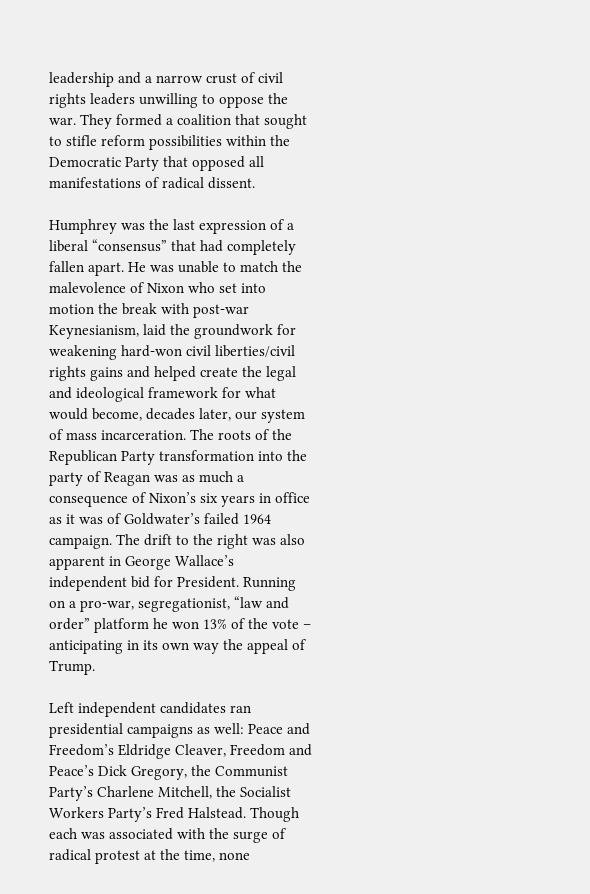leadership and a narrow crust of civil rights leaders unwilling to oppose the war. They formed a coalition that sought to stifle reform possibilities within the Democratic Party that opposed all manifestations of radical dissent.

Humphrey was the last expression of a liberal “consensus” that had completely fallen apart. He was unable to match the malevolence of Nixon who set into motion the break with post-war Keynesianism, laid the groundwork for weakening hard-won civil liberties/civil rights gains and helped create the legal and ideological framework for what would become, decades later, our system of mass incarceration. The roots of the Republican Party transformation into the party of Reagan was as much a consequence of Nixon’s six years in office as it was of Goldwater’s failed 1964 campaign. The drift to the right was also apparent in George Wallace’s independent bid for President. Running on a pro-war, segregationist, “law and order” platform he won 13% of the vote – anticipating in its own way the appeal of Trump.

Left independent candidates ran presidential campaigns as well: Peace and Freedom’s Eldridge Cleaver, Freedom and Peace’s Dick Gregory, the Communist Party’s Charlene Mitchell, the Socialist Workers Party’s Fred Halstead. Though each was associated with the surge of radical protest at the time, none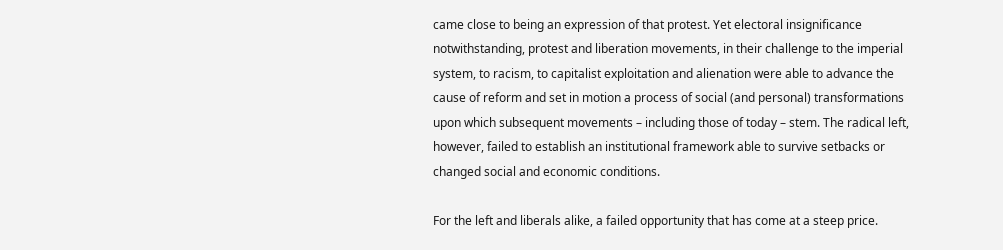came close to being an expression of that protest. Yet electoral insignificance notwithstanding, protest and liberation movements, in their challenge to the imperial system, to racism, to capitalist exploitation and alienation were able to advance the cause of reform and set in motion a process of social (and personal) transformations upon which subsequent movements – including those of today – stem. The radical left, however, failed to establish an institutional framework able to survive setbacks or changed social and economic conditions.

For the left and liberals alike, a failed opportunity that has come at a steep price.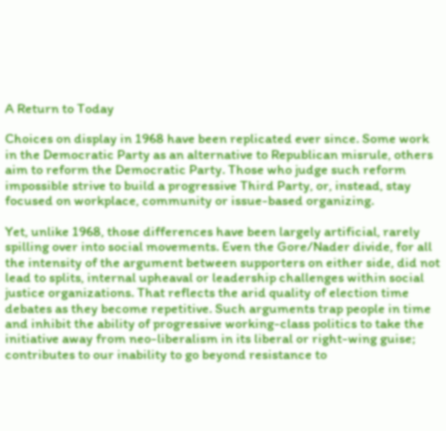A Return to Today

Choices on display in 1968 have been replicated ever since. Some work in the Democratic Party as an alternative to Republican misrule, others aim to reform the Democratic Party. Those who judge such reform impossible strive to build a progressive Third Party, or, instead, stay focused on workplace, community or issue-based organizing.

Yet, unlike 1968, those differences have been largely artificial, rarely spilling over into social movements. Even the Gore/Nader divide, for all the intensity of the argument between supporters on either side, did not lead to splits, internal upheaval or leadership challenges within social justice organizations. That reflects the arid quality of election time debates as they become repetitive. Such arguments trap people in time and inhibit the ability of progressive working-class politics to take the initiative away from neo-liberalism in its liberal or right-wing guise; contributes to our inability to go beyond resistance to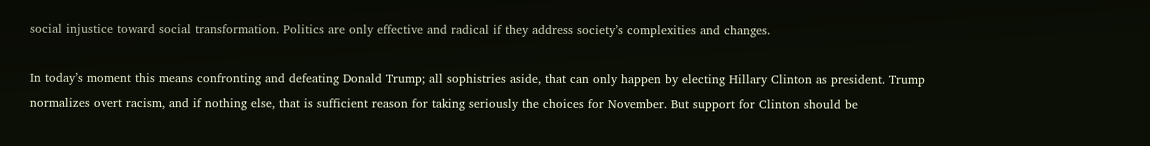social injustice toward social transformation. Politics are only effective and radical if they address society’s complexities and changes.

In today’s moment this means confronting and defeating Donald Trump; all sophistries aside, that can only happen by electing Hillary Clinton as president. Trump normalizes overt racism, and if nothing else, that is sufficient reason for taking seriously the choices for November. But support for Clinton should be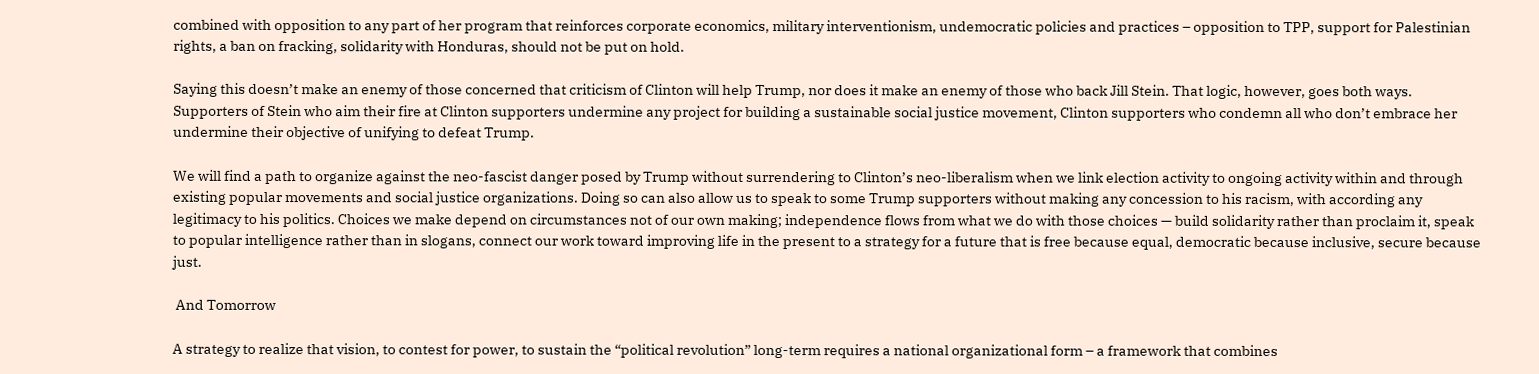combined with opposition to any part of her program that reinforces corporate economics, military interventionism, undemocratic policies and practices – opposition to TPP, support for Palestinian rights, a ban on fracking, solidarity with Honduras, should not be put on hold.

Saying this doesn’t make an enemy of those concerned that criticism of Clinton will help Trump, nor does it make an enemy of those who back Jill Stein. That logic, however, goes both ways. Supporters of Stein who aim their fire at Clinton supporters undermine any project for building a sustainable social justice movement, Clinton supporters who condemn all who don’t embrace her undermine their objective of unifying to defeat Trump.

We will find a path to organize against the neo-fascist danger posed by Trump without surrendering to Clinton’s neo-liberalism when we link election activity to ongoing activity within and through existing popular movements and social justice organizations. Doing so can also allow us to speak to some Trump supporters without making any concession to his racism, with according any legitimacy to his politics. Choices we make depend on circumstances not of our own making; independence flows from what we do with those choices — build solidarity rather than proclaim it, speak to popular intelligence rather than in slogans, connect our work toward improving life in the present to a strategy for a future that is free because equal, democratic because inclusive, secure because just.

 And Tomorrow

A strategy to realize that vision, to contest for power, to sustain the “political revolution” long-term requires a national organizational form – a framework that combines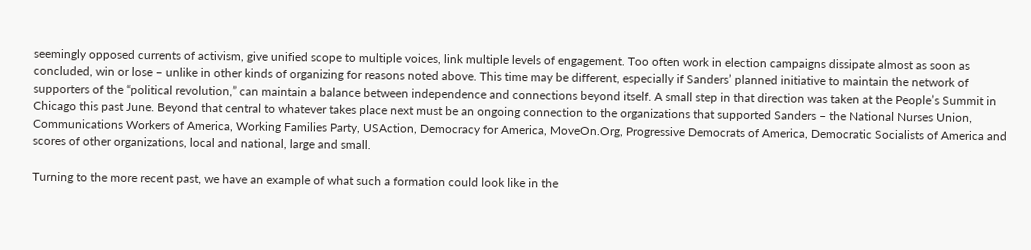seemingly opposed currents of activism, give unified scope to multiple voices, link multiple levels of engagement. Too often work in election campaigns dissipate almost as soon as concluded, win or lose – unlike in other kinds of organizing for reasons noted above. This time may be different, especially if Sanders’ planned initiative to maintain the network of supporters of the “political revolution,” can maintain a balance between independence and connections beyond itself. A small step in that direction was taken at the People’s Summit in Chicago this past June. Beyond that central to whatever takes place next must be an ongoing connection to the organizations that supported Sanders – the National Nurses Union, Communications Workers of America, Working Families Party, USAction, Democracy for America, MoveOn.Org, Progressive Democrats of America, Democratic Socialists of America and scores of other organizations, local and national, large and small.

Turning to the more recent past, we have an example of what such a formation could look like in the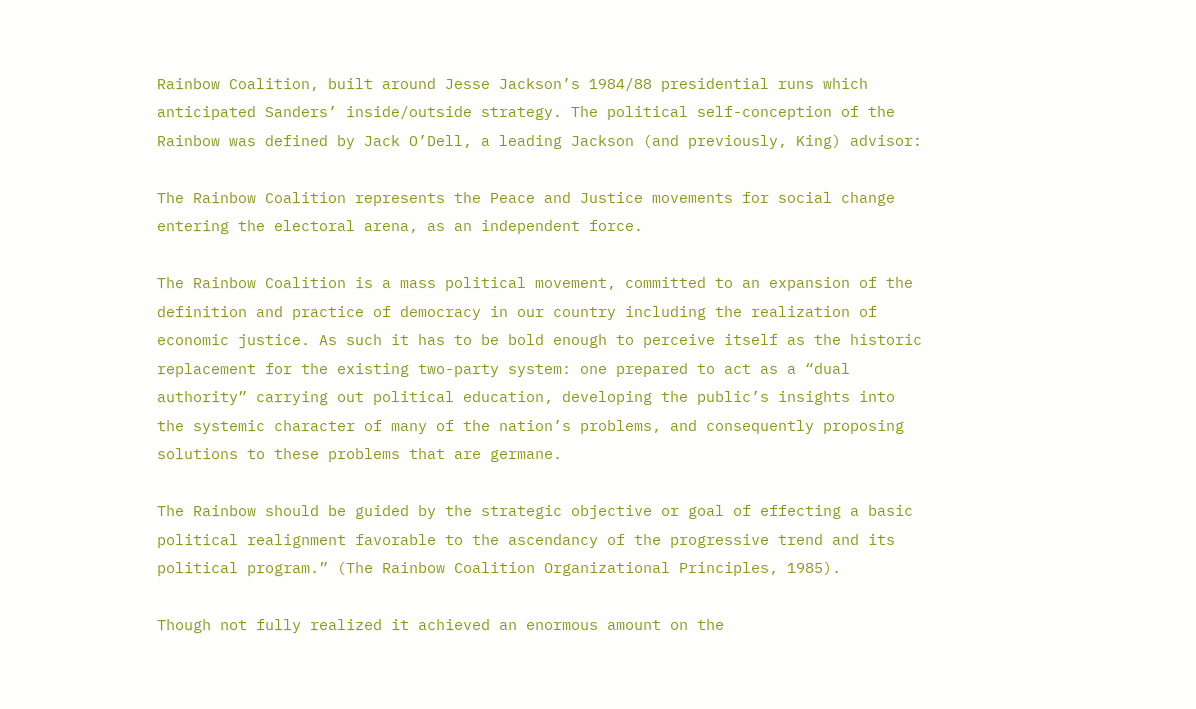Rainbow Coalition, built around Jesse Jackson’s 1984/88 presidential runs which anticipated Sanders’ inside/outside strategy. The political self-conception of the Rainbow was defined by Jack O’Dell, a leading Jackson (and previously, King) advisor:

The Rainbow Coalition represents the Peace and Justice movements for social change entering the electoral arena, as an independent force.

The Rainbow Coalition is a mass political movement, committed to an expansion of the definition and practice of democracy in our country including the realization of economic justice. As such it has to be bold enough to perceive itself as the historic replacement for the existing two-party system: one prepared to act as a “dual authority” carrying out political education, developing the public’s insights into the systemic character of many of the nation’s problems, and consequently proposing solutions to these problems that are germane.

The Rainbow should be guided by the strategic objective or goal of effecting a basic political realignment favorable to the ascendancy of the progressive trend and its political program.” (The Rainbow Coalition Organizational Principles, 1985).

Though not fully realized it achieved an enormous amount on the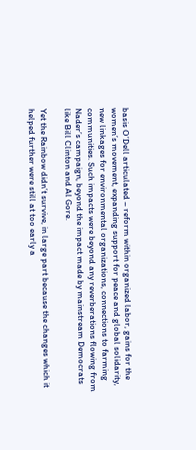basis O’Dell articulated – reform within organized labor, gains for the women’s movement, expanding support for peace and global solidarity, new linkages for environmental organizations, connections to farming communities. Such impacts were beyond any reverberations flowing from Nader’s campaign, beyond the impact made by mainstream Democrats like Bill Clinton and Al Gore.

Yet the Rainbow didn’t survive, in large part because the changes which it helped further were still at too early a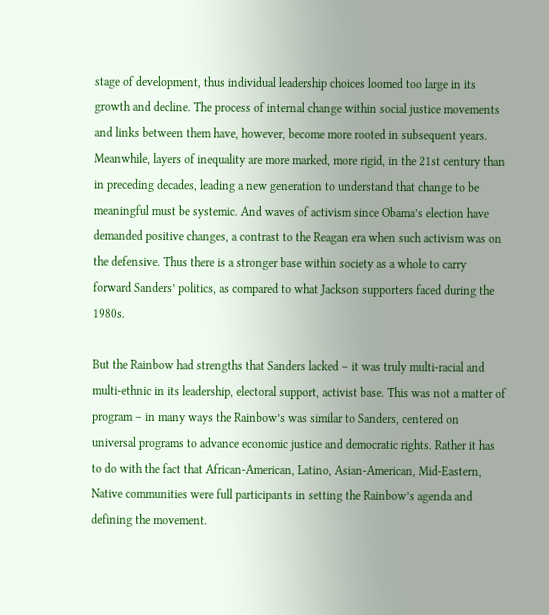stage of development, thus individual leadership choices loomed too large in its growth and decline. The process of internal change within social justice movements and links between them have, however, become more rooted in subsequent years. Meanwhile, layers of inequality are more marked, more rigid, in the 21st century than in preceding decades, leading a new generation to understand that change to be meaningful must be systemic. And waves of activism since Obama’s election have demanded positive changes, a contrast to the Reagan era when such activism was on the defensive. Thus there is a stronger base within society as a whole to carry forward Sanders’ politics, as compared to what Jackson supporters faced during the 1980s.

But the Rainbow had strengths that Sanders lacked – it was truly multi-racial and multi-ethnic in its leadership, electoral support, activist base. This was not a matter of program – in many ways the Rainbow’s was similar to Sanders, centered on universal programs to advance economic justice and democratic rights. Rather it has to do with the fact that African-American, Latino, Asian-American, Mid-Eastern, Native communities were full participants in setting the Rainbow’s agenda and defining the movement.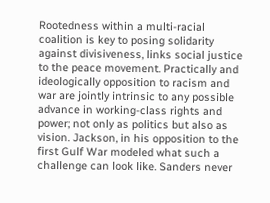Rootedness within a multi-racial coalition is key to posing solidarity against divisiveness, links social justice to the peace movement. Practically and ideologically opposition to racism and war are jointly intrinsic to any possible advance in working-class rights and power; not only as politics but also as vision. Jackson, in his opposition to the first Gulf War modeled what such a challenge can look like. Sanders never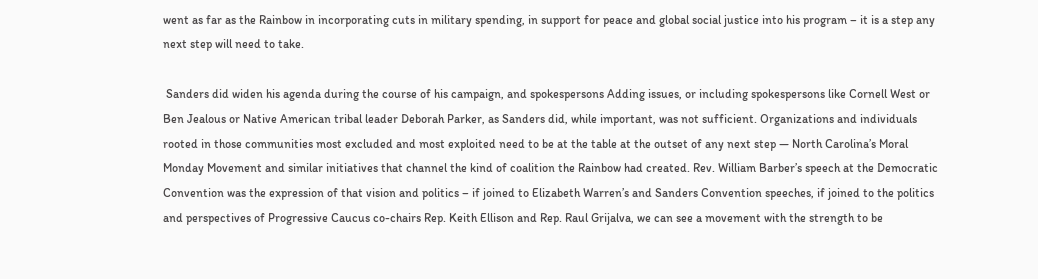went as far as the Rainbow in incorporating cuts in military spending, in support for peace and global social justice into his program – it is a step any next step will need to take.

 Sanders did widen his agenda during the course of his campaign, and spokespersons Adding issues, or including spokespersons like Cornell West or Ben Jealous or Native American tribal leader Deborah Parker, as Sanders did, while important, was not sufficient. Organizations and individuals rooted in those communities most excluded and most exploited need to be at the table at the outset of any next step — North Carolina’s Moral Monday Movement and similar initiatives that channel the kind of coalition the Rainbow had created. Rev. William Barber’s speech at the Democratic Convention was the expression of that vision and politics – if joined to Elizabeth Warren’s and Sanders Convention speeches, if joined to the politics and perspectives of Progressive Caucus co-chairs Rep. Keith Ellison and Rep. Raul Grijalva, we can see a movement with the strength to be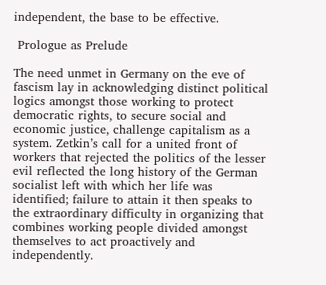independent, the base to be effective.

 Prologue as Prelude

The need unmet in Germany on the eve of fascism lay in acknowledging distinct political logics amongst those working to protect democratic rights, to secure social and economic justice, challenge capitalism as a system. Zetkin’s call for a united front of workers that rejected the politics of the lesser evil reflected the long history of the German socialist left with which her life was identified; failure to attain it then speaks to the extraordinary difficulty in organizing that combines working people divided amongst themselves to act proactively and independently.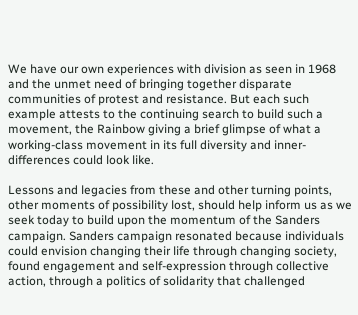We have our own experiences with division as seen in 1968 and the unmet need of bringing together disparate communities of protest and resistance. But each such example attests to the continuing search to build such a movement, the Rainbow giving a brief glimpse of what a working-class movement in its full diversity and inner-differences could look like.

Lessons and legacies from these and other turning points, other moments of possibility lost, should help inform us as we seek today to build upon the momentum of the Sanders campaign. Sanders campaign resonated because individuals could envision changing their life through changing society, found engagement and self-expression through collective action, through a politics of solidarity that challenged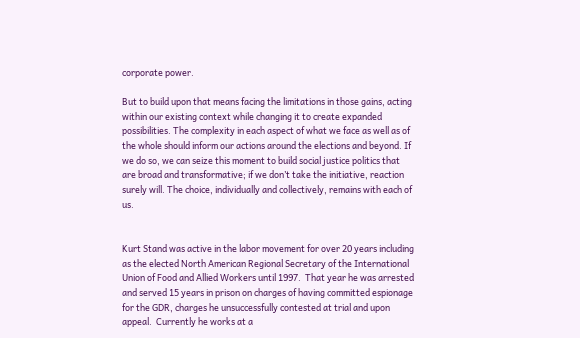corporate power.

But to build upon that means facing the limitations in those gains, acting within our existing context while changing it to create expanded possibilities. The complexity in each aspect of what we face as well as of the whole should inform our actions around the elections and beyond. If we do so, we can seize this moment to build social justice politics that are broad and transformative; if we don’t take the initiative, reaction surely will. The choice, individually and collectively, remains with each of us.


Kurt Stand was active in the labor movement for over 20 years including as the elected North American Regional Secretary of the International Union of Food and Allied Workers until 1997.  That year he was arrested and served 15 years in prison on charges of having committed espionage for the GDR, charges he unsuccessfully contested at trial and upon appeal.  Currently he works at a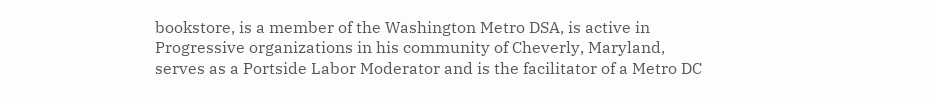bookstore, is a member of the Washington Metro DSA, is active in Progressive organizations in his community of Cheverly, Maryland, serves as a Portside Labor Moderator and is the facilitator of a Metro DC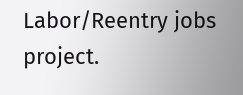Labor/Reentry jobs project.